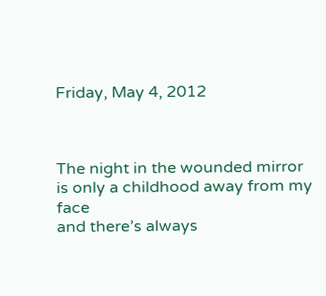Friday, May 4, 2012



The night in the wounded mirror
is only a childhood away from my face
and there’s always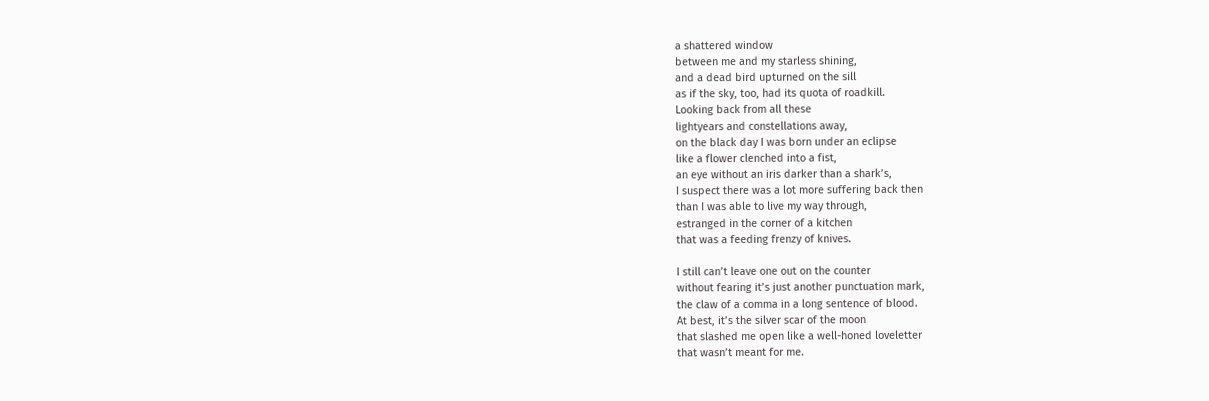a shattered window
between me and my starless shining,
and a dead bird upturned on the sill
as if the sky, too, had its quota of roadkill.
Looking back from all these
lightyears and constellations away,
on the black day I was born under an eclipse
like a flower clenched into a fist,
an eye without an iris darker than a shark’s,
I suspect there was a lot more suffering back then
than I was able to live my way through,
estranged in the corner of a kitchen
that was a feeding frenzy of knives.

I still can’t leave one out on the counter
without fearing it’s just another punctuation mark,
the claw of a comma in a long sentence of blood.
At best, it’s the silver scar of the moon
that slashed me open like a well-honed loveletter
that wasn’t meant for me.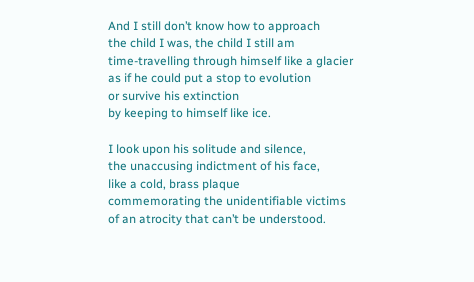And I still don’t know how to approach
the child I was, the child I still am
time-travelling through himself like a glacier
as if he could put a stop to evolution
or survive his extinction
by keeping to himself like ice.

I look upon his solitude and silence,
the unaccusing indictment of his face,
like a cold, brass plaque
commemorating the unidentifiable victims
of an atrocity that can’t be understood.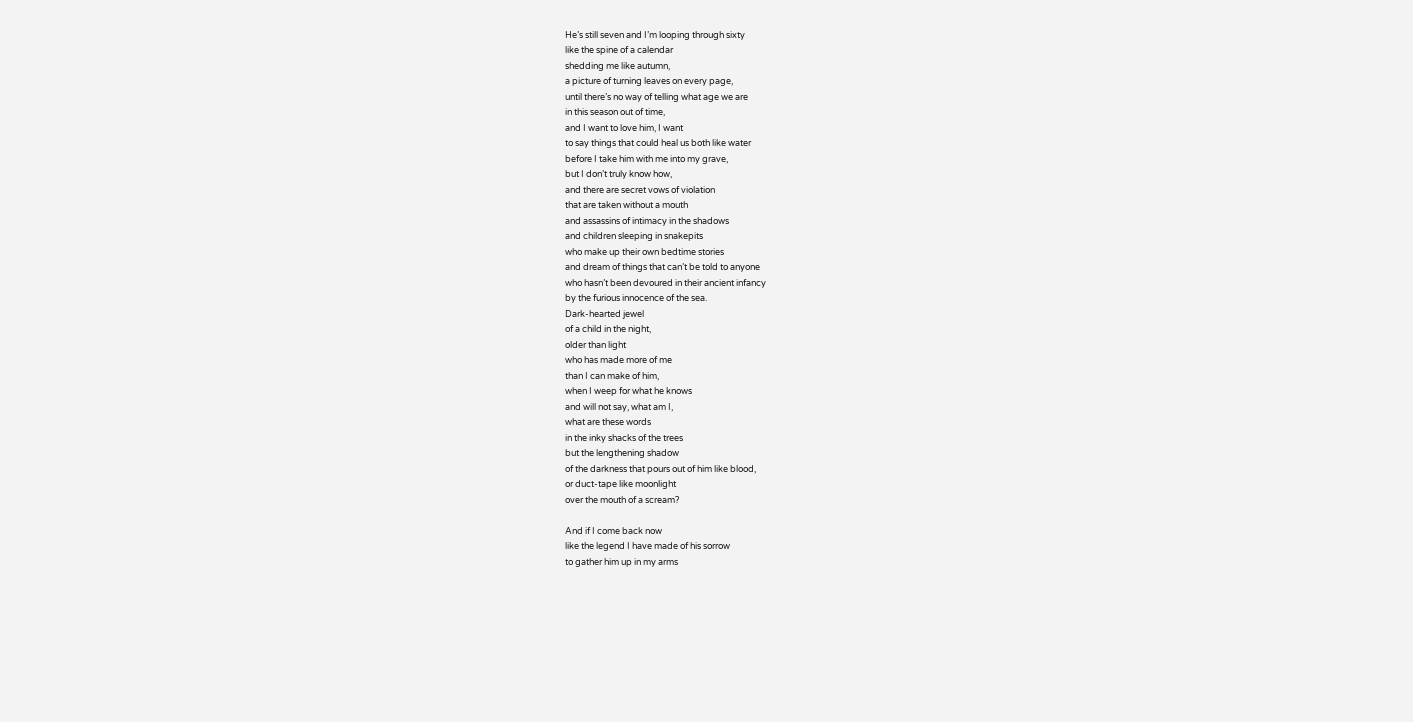He’s still seven and I’m looping through sixty
like the spine of a calendar
shedding me like autumn,
a picture of turning leaves on every page,
until there’s no way of telling what age we are
in this season out of time,
and I want to love him, I want
to say things that could heal us both like water
before I take him with me into my grave,
but I don’t truly know how,
and there are secret vows of violation
that are taken without a mouth
and assassins of intimacy in the shadows
and children sleeping in snakepits
who make up their own bedtime stories
and dream of things that can’t be told to anyone
who hasn’t been devoured in their ancient infancy
by the furious innocence of the sea.
Dark-hearted jewel
of a child in the night,
older than light
who has made more of me
than I can make of him,
when I weep for what he knows
and will not say, what am I,
what are these words
in the inky shacks of the trees
but the lengthening shadow
of the darkness that pours out of him like blood,
or duct-tape like moonlight
over the mouth of a scream?

And if I come back now
like the legend I have made of his sorrow
to gather him up in my arms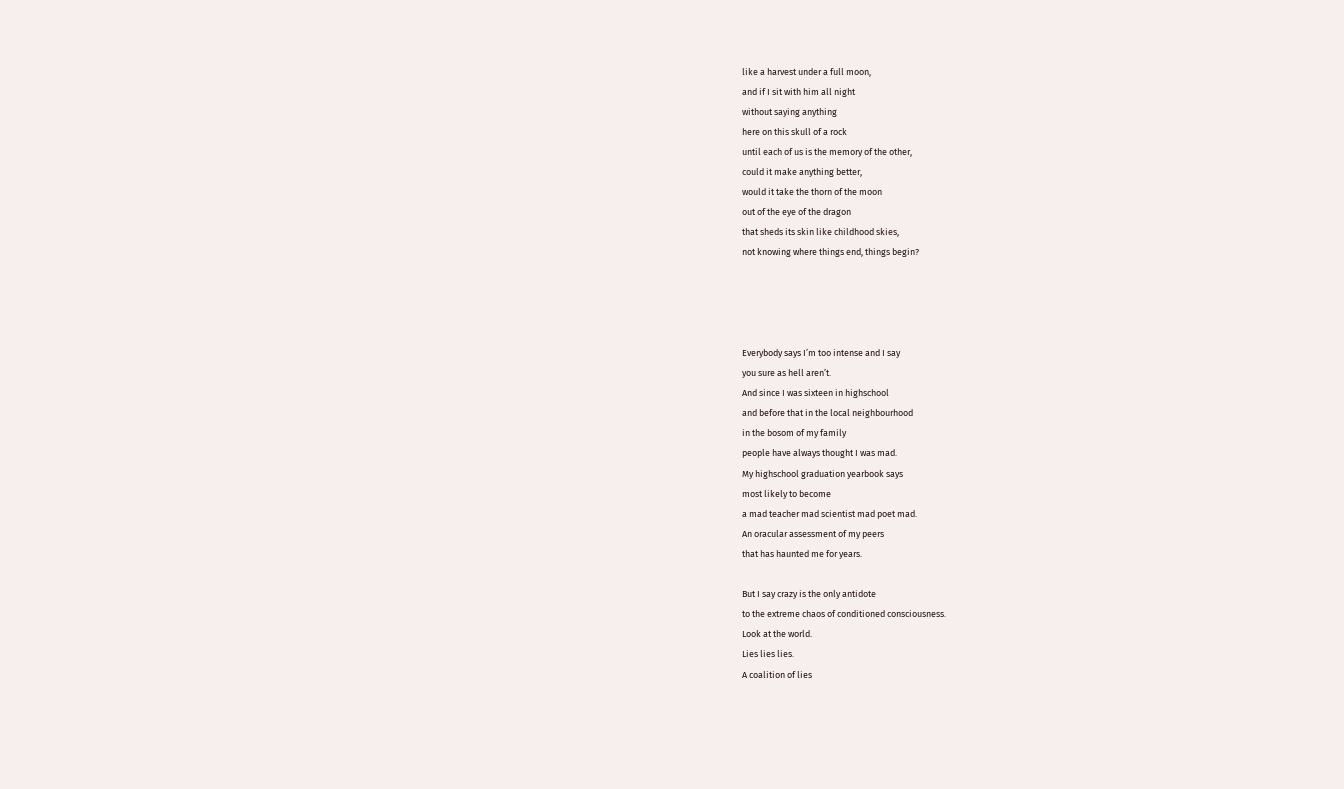like a harvest under a full moon,
and if I sit with him all night
without saying anything
here on this skull of a rock
until each of us is the memory of the other,
could it make anything better,
would it take the thorn of the moon
out of the eye of the dragon
that sheds its skin like childhood skies,
not knowing where things end, things begin?




Everybody says I’m too intense and I say
you sure as hell aren’t.
And since I was sixteen in highschool
and before that in the local neighbourhood
in the bosom of my family
people have always thought I was mad.
My highschool graduation yearbook says
most likely to become
a mad teacher mad scientist mad poet mad.
An oracular assessment of my peers
that has haunted me for years.

But I say crazy is the only antidote
to the extreme chaos of conditioned consciousness.
Look at the world.
Lies lies lies.
A coalition of lies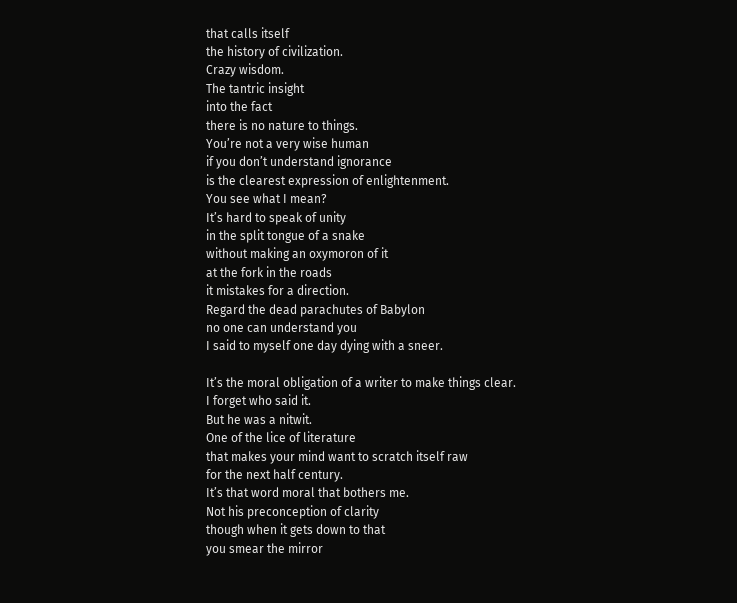that calls itself
the history of civilization.
Crazy wisdom.
The tantric insight
into the fact
there is no nature to things.
You’re not a very wise human
if you don’t understand ignorance
is the clearest expression of enlightenment.
You see what I mean?
It’s hard to speak of unity
in the split tongue of a snake
without making an oxymoron of it
at the fork in the roads
it mistakes for a direction.
Regard the dead parachutes of Babylon
no one can understand you
I said to myself one day dying with a sneer.

It’s the moral obligation of a writer to make things clear.
I forget who said it.
But he was a nitwit.
One of the lice of literature
that makes your mind want to scratch itself raw
for the next half century.
It’s that word moral that bothers me.
Not his preconception of clarity
though when it gets down to that
you smear the mirror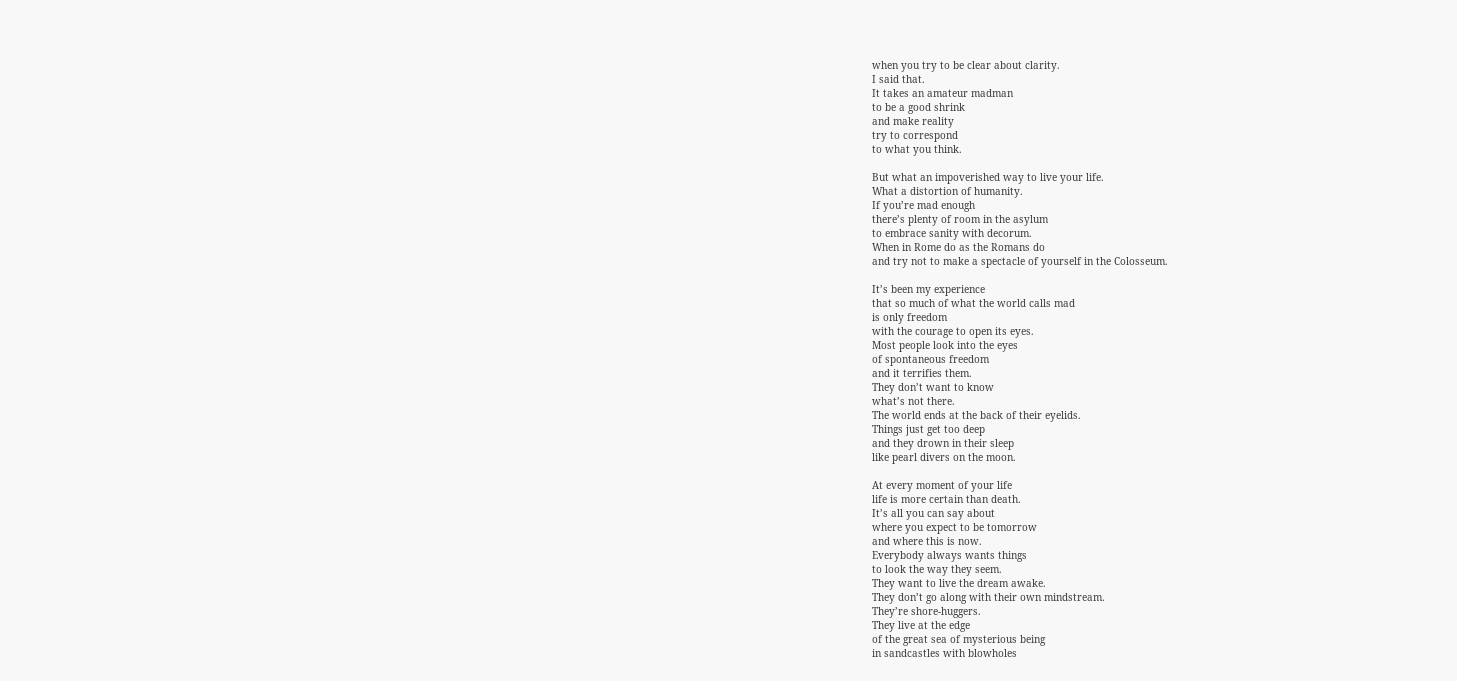when you try to be clear about clarity.
I said that.
It takes an amateur madman
to be a good shrink
and make reality
try to correspond
to what you think.

But what an impoverished way to live your life.
What a distortion of humanity.
If you’re mad enough
there’s plenty of room in the asylum
to embrace sanity with decorum.
When in Rome do as the Romans do
and try not to make a spectacle of yourself in the Colosseum.

It’s been my experience
that so much of what the world calls mad
is only freedom
with the courage to open its eyes.
Most people look into the eyes
of spontaneous freedom
and it terrifies them.
They don’t want to know
what’s not there.
The world ends at the back of their eyelids.
Things just get too deep
and they drown in their sleep
like pearl divers on the moon.

At every moment of your life
life is more certain than death.
It’s all you can say about
where you expect to be tomorrow
and where this is now.
Everybody always wants things
to look the way they seem.
They want to live the dream awake.
They don’t go along with their own mindstream.
They’re shore-huggers.
They live at the edge
of the great sea of mysterious being
in sandcastles with blowholes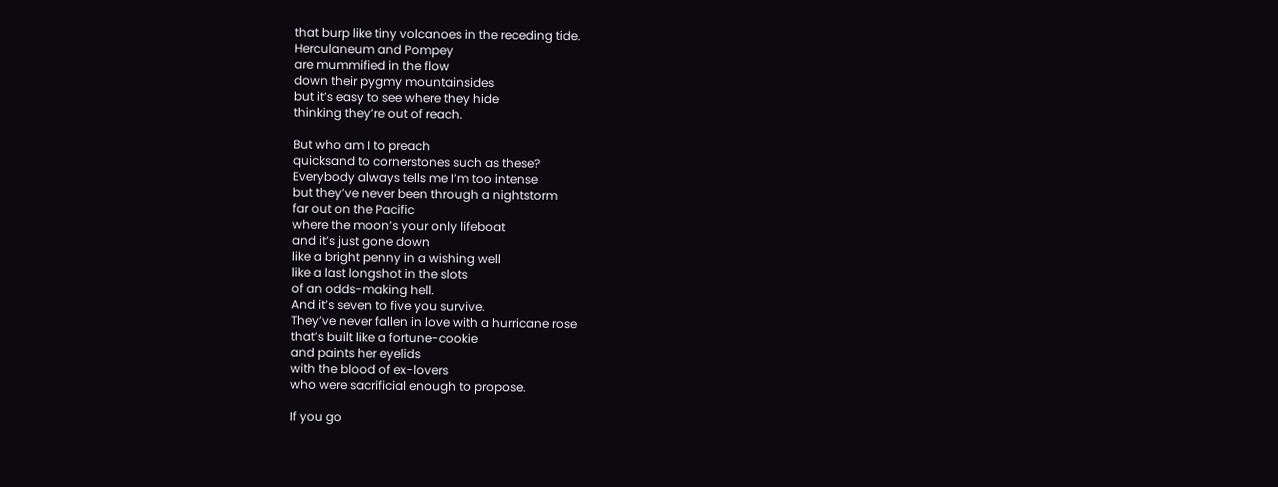that burp like tiny volcanoes in the receding tide.
Herculaneum and Pompey
are mummified in the flow
down their pygmy mountainsides
but it’s easy to see where they hide
thinking they’re out of reach.

But who am I to preach
quicksand to cornerstones such as these?
Everybody always tells me I’m too intense
but they’ve never been through a nightstorm
far out on the Pacific
where the moon’s your only lifeboat
and it’s just gone down
like a bright penny in a wishing well
like a last longshot in the slots
of an odds-making hell.
And it’s seven to five you survive.
They’ve never fallen in love with a hurricane rose
that’s built like a fortune-cookie
and paints her eyelids
with the blood of ex-lovers
who were sacrificial enough to propose.

If you go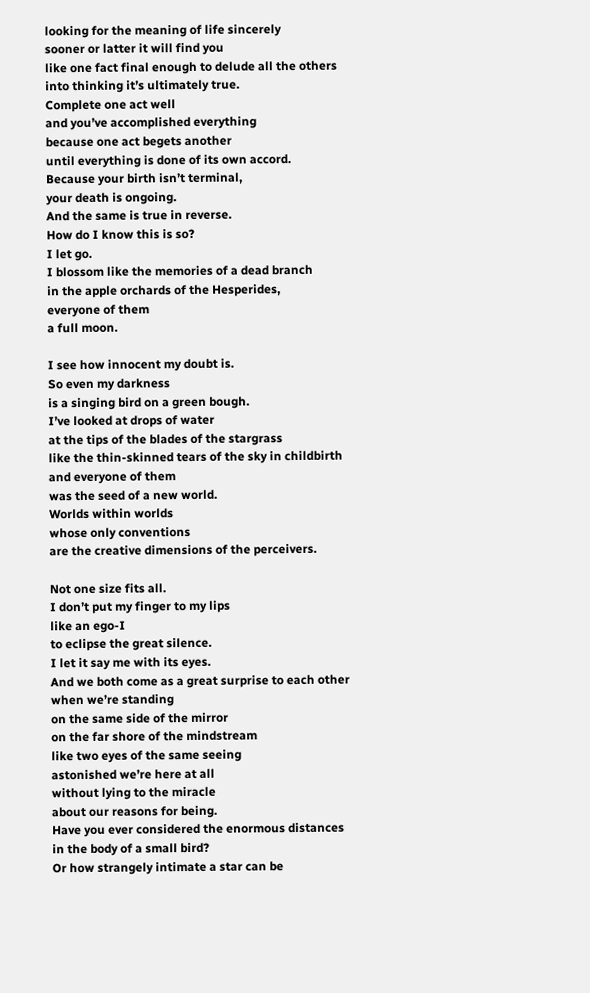looking for the meaning of life sincerely
sooner or latter it will find you
like one fact final enough to delude all the others
into thinking it’s ultimately true.
Complete one act well
and you’ve accomplished everything
because one act begets another
until everything is done of its own accord.
Because your birth isn’t terminal,
your death is ongoing.
And the same is true in reverse.
How do I know this is so?
I let go.
I blossom like the memories of a dead branch
in the apple orchards of the Hesperides,
everyone of them
a full moon.

I see how innocent my doubt is.
So even my darkness
is a singing bird on a green bough.
I’ve looked at drops of water
at the tips of the blades of the stargrass
like the thin-skinned tears of the sky in childbirth
and everyone of them
was the seed of a new world.
Worlds within worlds
whose only conventions
are the creative dimensions of the perceivers.

Not one size fits all.
I don’t put my finger to my lips
like an ego-I
to eclipse the great silence.
I let it say me with its eyes.
And we both come as a great surprise to each other
when we’re standing
on the same side of the mirror
on the far shore of the mindstream
like two eyes of the same seeing
astonished we’re here at all
without lying to the miracle
about our reasons for being.
Have you ever considered the enormous distances
in the body of a small bird?
Or how strangely intimate a star can be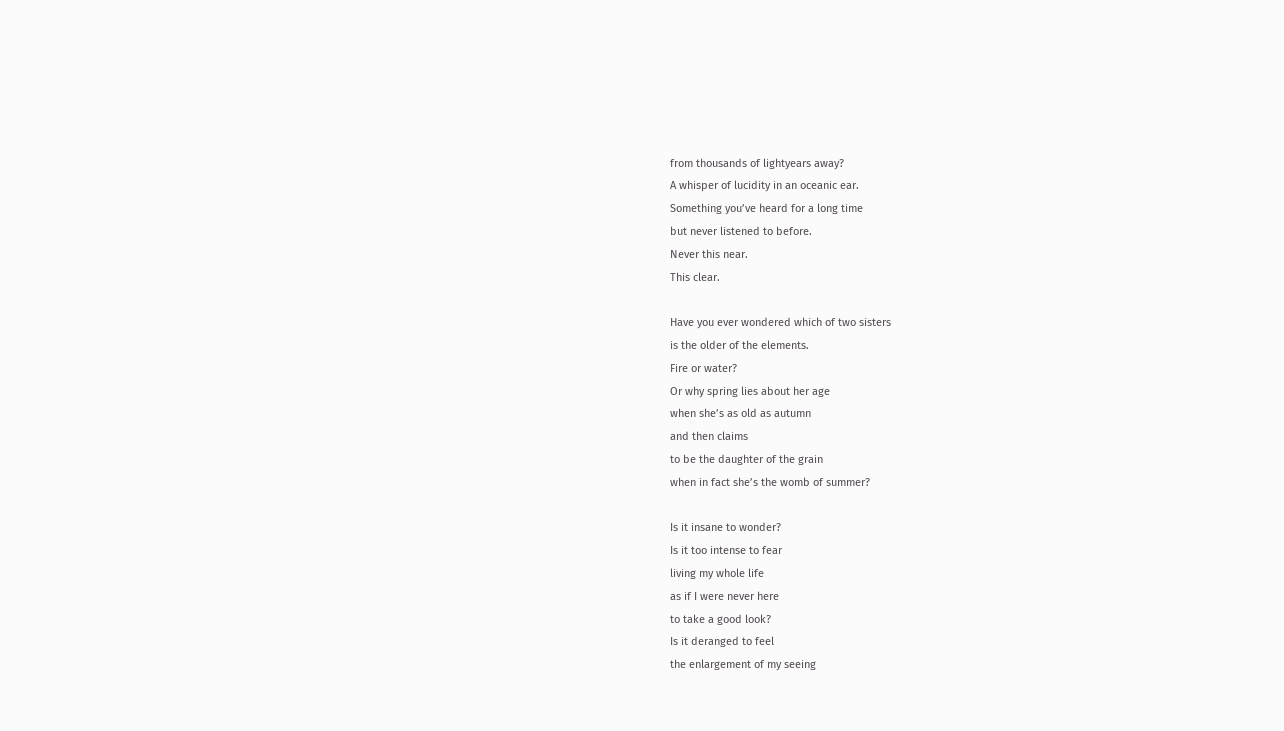from thousands of lightyears away?
A whisper of lucidity in an oceanic ear.
Something you’ve heard for a long time
but never listened to before.
Never this near.
This clear.

Have you ever wondered which of two sisters
is the older of the elements.
Fire or water?
Or why spring lies about her age
when she’s as old as autumn
and then claims
to be the daughter of the grain
when in fact she’s the womb of summer?

Is it insane to wonder?
Is it too intense to fear
living my whole life
as if I were never here
to take a good look?
Is it deranged to feel
the enlargement of my seeing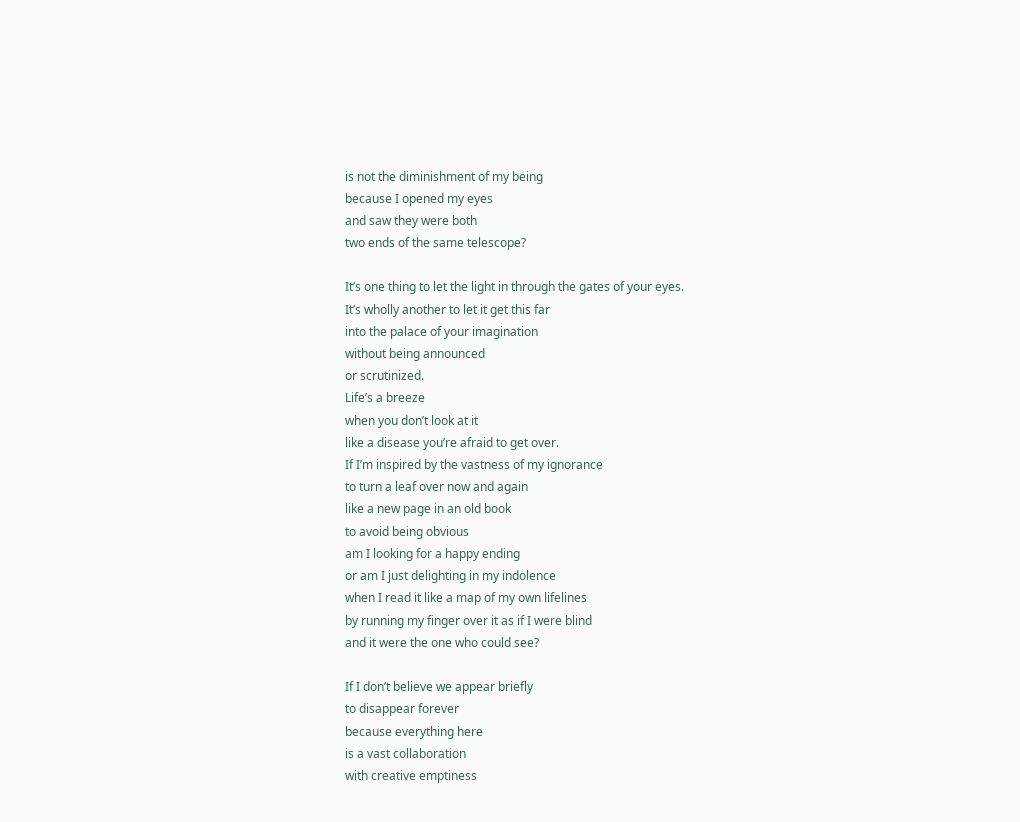is not the diminishment of my being
because I opened my eyes
and saw they were both
two ends of the same telescope?

It’s one thing to let the light in through the gates of your eyes.
It’s wholly another to let it get this far
into the palace of your imagination
without being announced
or scrutinized.
Life’s a breeze
when you don’t look at it
like a disease you’re afraid to get over.
If I’m inspired by the vastness of my ignorance
to turn a leaf over now and again
like a new page in an old book
to avoid being obvious
am I looking for a happy ending
or am I just delighting in my indolence
when I read it like a map of my own lifelines
by running my finger over it as if I were blind
and it were the one who could see?

If I don’t believe we appear briefly
to disappear forever
because everything here
is a vast collaboration
with creative emptiness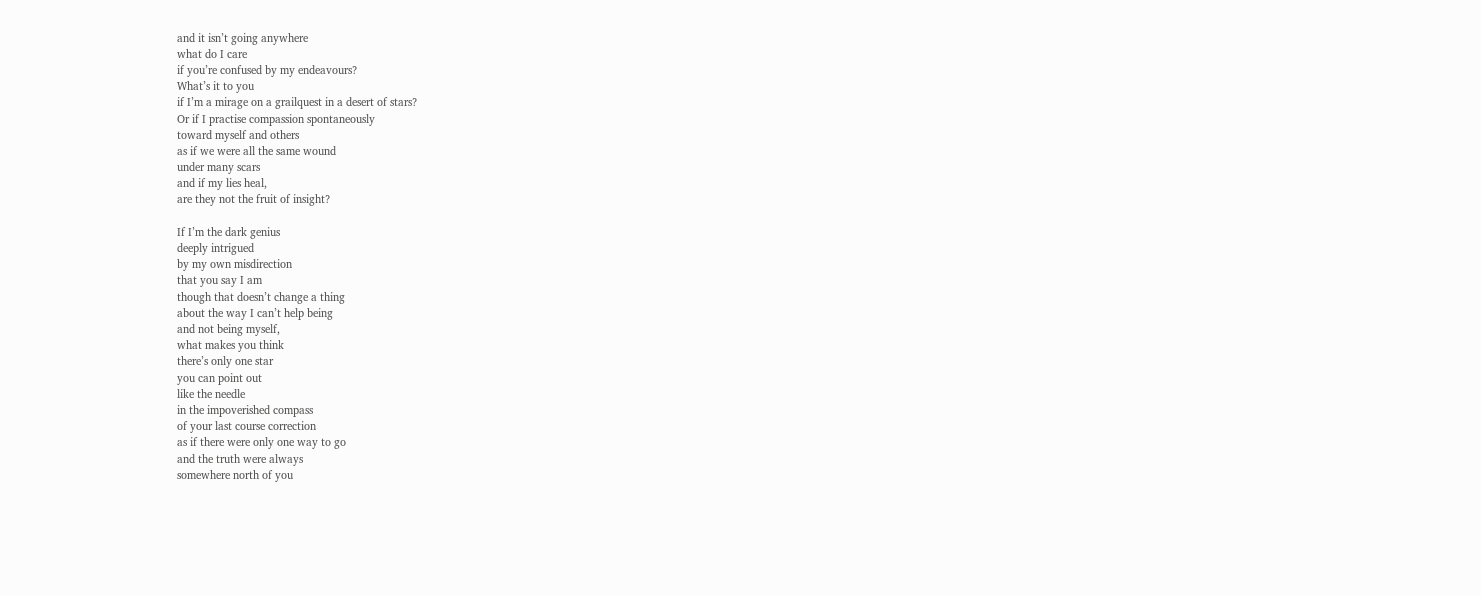and it isn’t going anywhere
what do I care
if you’re confused by my endeavours?
What’s it to you
if I’m a mirage on a grailquest in a desert of stars?
Or if I practise compassion spontaneously
toward myself and others
as if we were all the same wound
under many scars
and if my lies heal,
are they not the fruit of insight?

If I’m the dark genius
deeply intrigued
by my own misdirection
that you say I am
though that doesn’t change a thing
about the way I can’t help being
and not being myself,
what makes you think
there’s only one star
you can point out
like the needle
in the impoverished compass
of your last course correction
as if there were only one way to go
and the truth were always
somewhere north of you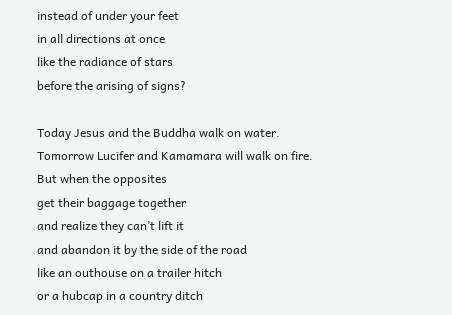instead of under your feet
in all directions at once
like the radiance of stars
before the arising of signs?

Today Jesus and the Buddha walk on water.
Tomorrow Lucifer and Kamamara will walk on fire.
But when the opposites
get their baggage together
and realize they can’t lift it
and abandon it by the side of the road
like an outhouse on a trailer hitch
or a hubcap in a country ditch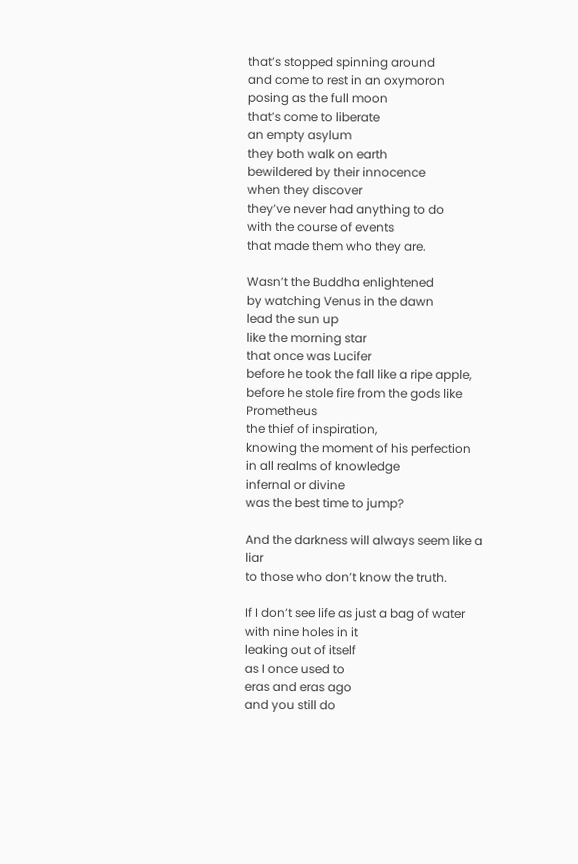that’s stopped spinning around
and come to rest in an oxymoron
posing as the full moon
that’s come to liberate
an empty asylum
they both walk on earth
bewildered by their innocence
when they discover
they’ve never had anything to do
with the course of events
that made them who they are.

Wasn’t the Buddha enlightened
by watching Venus in the dawn
lead the sun up
like the morning star
that once was Lucifer
before he took the fall like a ripe apple,
before he stole fire from the gods like Prometheus
the thief of inspiration,
knowing the moment of his perfection
in all realms of knowledge
infernal or divine
was the best time to jump?

And the darkness will always seem like a liar
to those who don’t know the truth.

If I don’t see life as just a bag of water
with nine holes in it
leaking out of itself
as I once used to
eras and eras ago
and you still do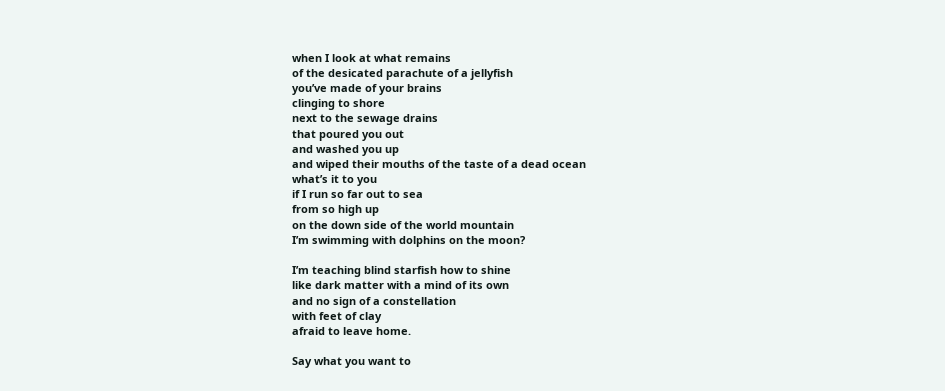when I look at what remains
of the desicated parachute of a jellyfish
you’ve made of your brains
clinging to shore
next to the sewage drains
that poured you out
and washed you up
and wiped their mouths of the taste of a dead ocean
what’s it to you
if I run so far out to sea
from so high up
on the down side of the world mountain
I’m swimming with dolphins on the moon?

I’m teaching blind starfish how to shine
like dark matter with a mind of its own
and no sign of a constellation
with feet of clay
afraid to leave home.

Say what you want to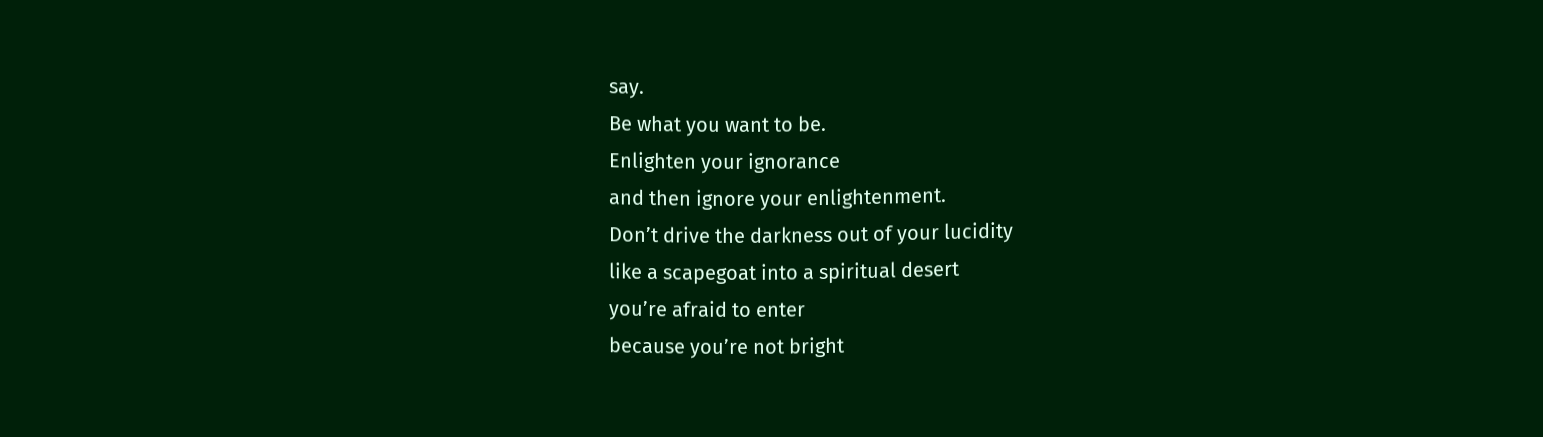say.
Be what you want to be.
Enlighten your ignorance
and then ignore your enlightenment.
Don’t drive the darkness out of your lucidity
like a scapegoat into a spiritual desert
you’re afraid to enter
because you’re not bright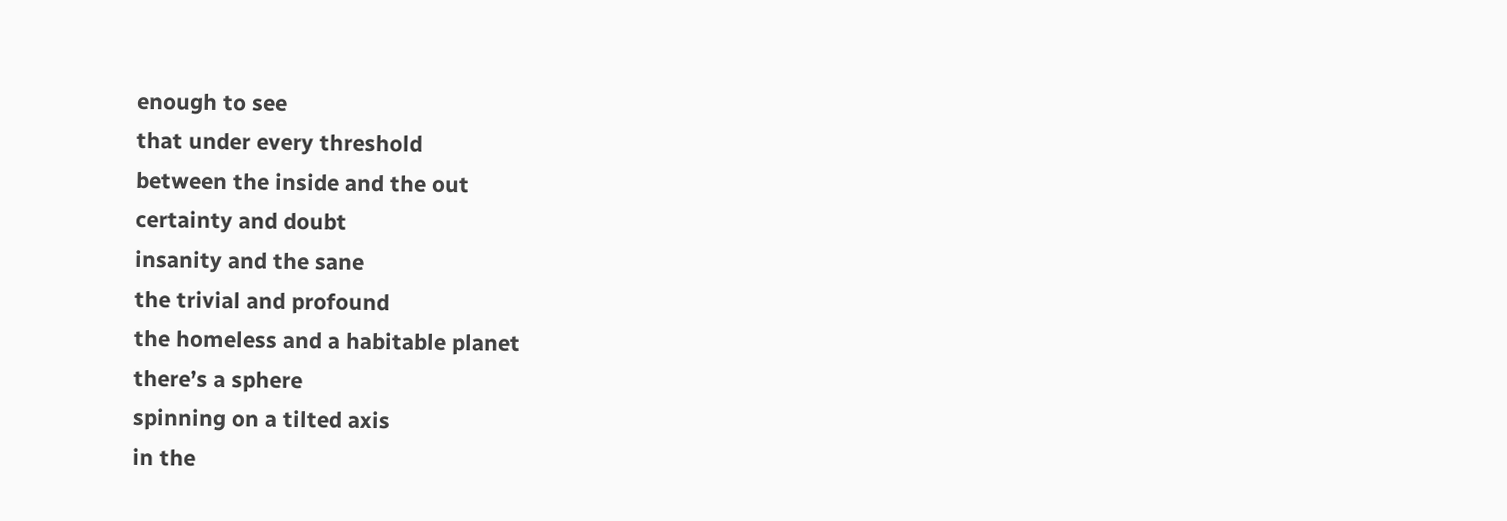enough to see
that under every threshold
between the inside and the out
certainty and doubt
insanity and the sane
the trivial and profound
the homeless and a habitable planet
there’s a sphere
spinning on a tilted axis
in the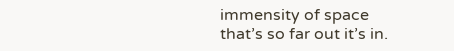immensity of space
that’s so far out it’s in.